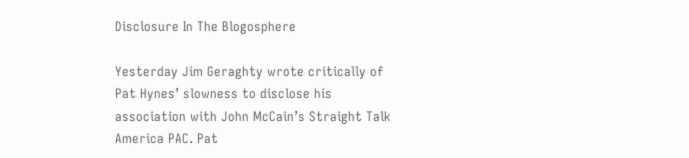Disclosure In The Blogosphere

Yesterday Jim Geraghty wrote critically of Pat Hynes’ slowness to disclose his association with John McCain’s Straight Talk America PAC. Pat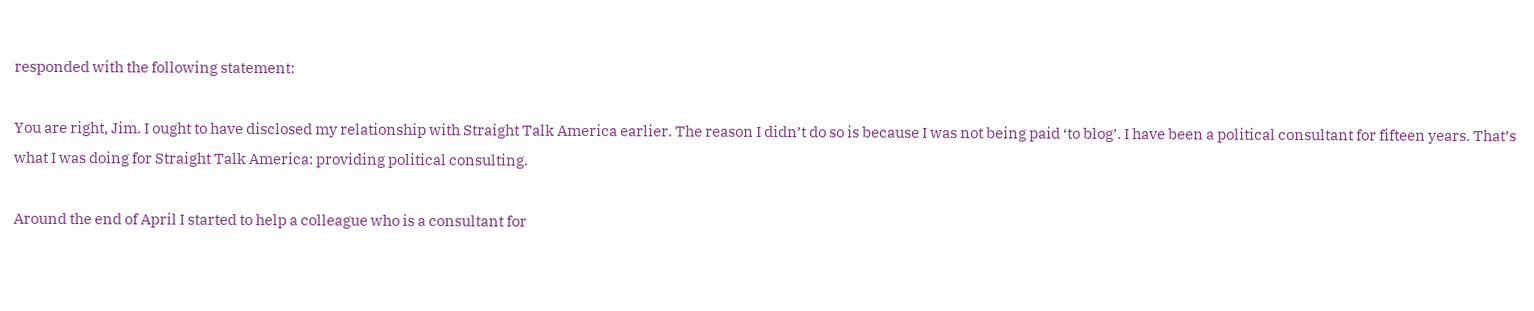responded with the following statement:

You are right, Jim. I ought to have disclosed my relationship with Straight Talk America earlier. The reason I didn’t do so is because I was not being paid ‘to blog’. I have been a political consultant for fifteen years. That’s what I was doing for Straight Talk America: providing political consulting.

Around the end of April I started to help a colleague who is a consultant for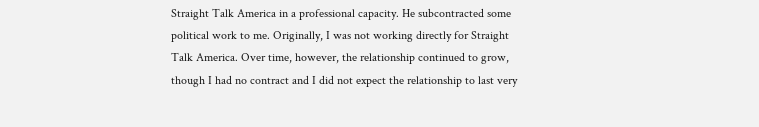Straight Talk America in a professional capacity. He subcontracted some political work to me. Originally, I was not working directly for Straight Talk America. Over time, however, the relationship continued to grow, though I had no contract and I did not expect the relationship to last very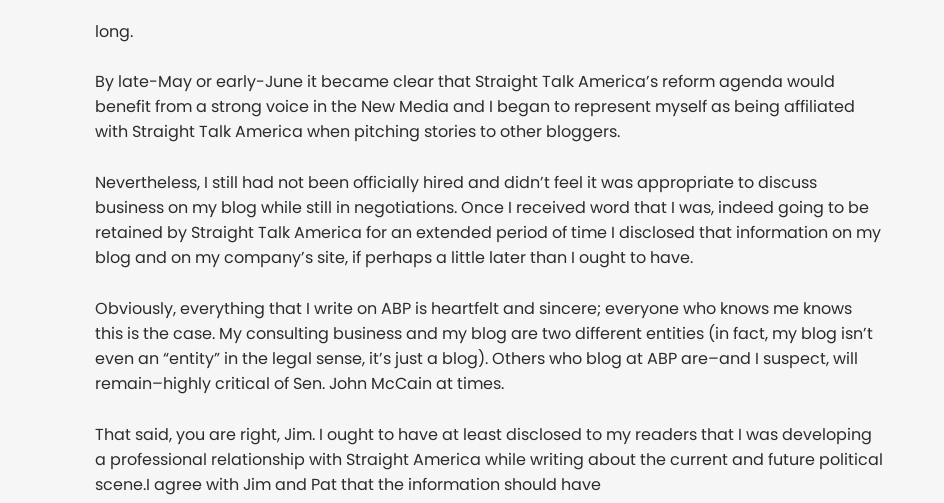long.

By late-May or early-June it became clear that Straight Talk America’s reform agenda would benefit from a strong voice in the New Media and I began to represent myself as being affiliated with Straight Talk America when pitching stories to other bloggers.

Nevertheless, I still had not been officially hired and didn’t feel it was appropriate to discuss business on my blog while still in negotiations. Once I received word that I was, indeed going to be retained by Straight Talk America for an extended period of time I disclosed that information on my blog and on my company’s site, if perhaps a little later than I ought to have.

Obviously, everything that I write on ABP is heartfelt and sincere; everyone who knows me knows this is the case. My consulting business and my blog are two different entities (in fact, my blog isn’t even an “entity” in the legal sense, it’s just a blog). Others who blog at ABP are–and I suspect, will remain–highly critical of Sen. John McCain at times.

That said, you are right, Jim. I ought to have at least disclosed to my readers that I was developing a professional relationship with Straight America while writing about the current and future political scene.I agree with Jim and Pat that the information should have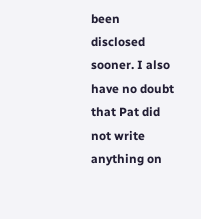been disclosed sooner. I also have no doubt that Pat did not write anything on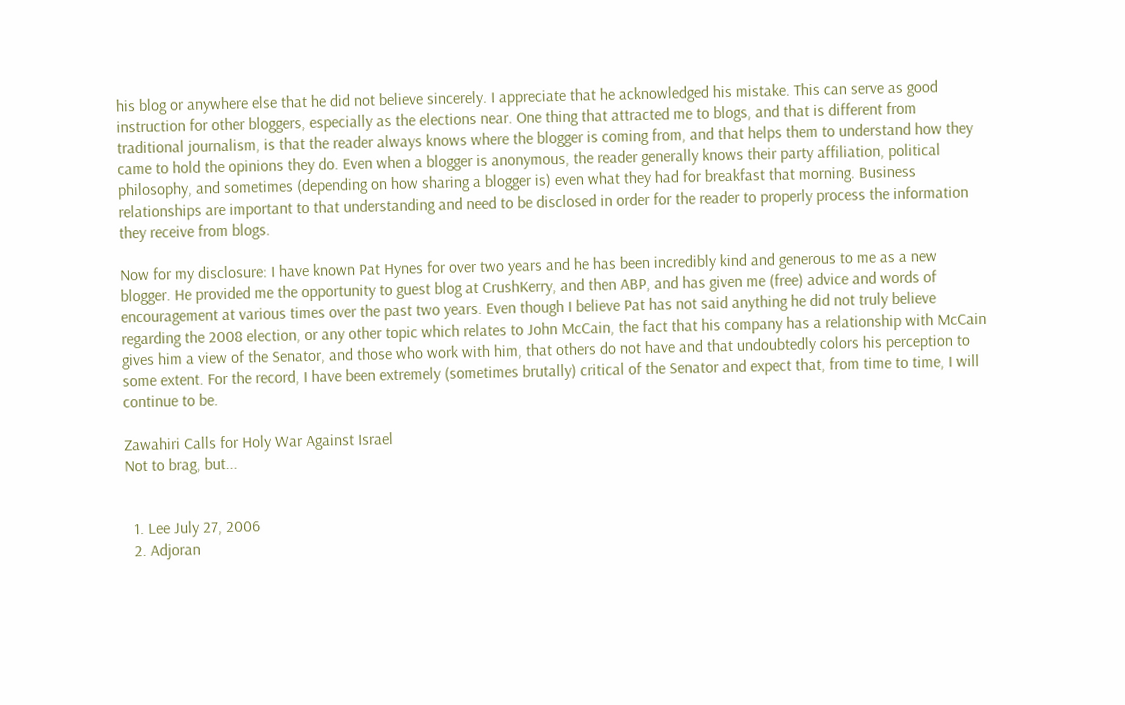his blog or anywhere else that he did not believe sincerely. I appreciate that he acknowledged his mistake. This can serve as good instruction for other bloggers, especially as the elections near. One thing that attracted me to blogs, and that is different from traditional journalism, is that the reader always knows where the blogger is coming from, and that helps them to understand how they came to hold the opinions they do. Even when a blogger is anonymous, the reader generally knows their party affiliation, political philosophy, and sometimes (depending on how sharing a blogger is) even what they had for breakfast that morning. Business relationships are important to that understanding and need to be disclosed in order for the reader to properly process the information they receive from blogs.

Now for my disclosure: I have known Pat Hynes for over two years and he has been incredibly kind and generous to me as a new blogger. He provided me the opportunity to guest blog at CrushKerry, and then ABP, and has given me (free) advice and words of encouragement at various times over the past two years. Even though I believe Pat has not said anything he did not truly believe regarding the 2008 election, or any other topic which relates to John McCain, the fact that his company has a relationship with McCain gives him a view of the Senator, and those who work with him, that others do not have and that undoubtedly colors his perception to some extent. For the record, I have been extremely (sometimes brutally) critical of the Senator and expect that, from time to time, I will continue to be.

Zawahiri Calls for Holy War Against Israel
Not to brag, but...


  1. Lee July 27, 2006
  2. Adjoran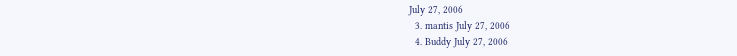July 27, 2006
  3. mantis July 27, 2006
  4. Buddy July 27, 2006